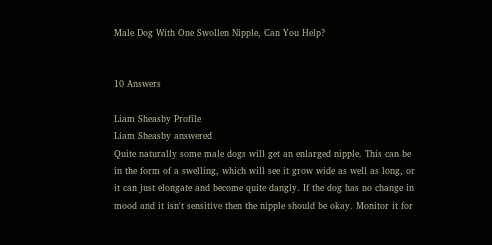Male Dog With One Swollen Nipple, Can You Help?


10 Answers

Liam Sheasby Profile
Liam Sheasby answered
Quite naturally some male dogs will get an enlarged nipple. This can be in the form of a swelling, which will see it grow wide as well as long, or it can just elongate and become quite dangly. If the dog has no change in mood and it isn't sensitive then the nipple should be okay. Monitor it for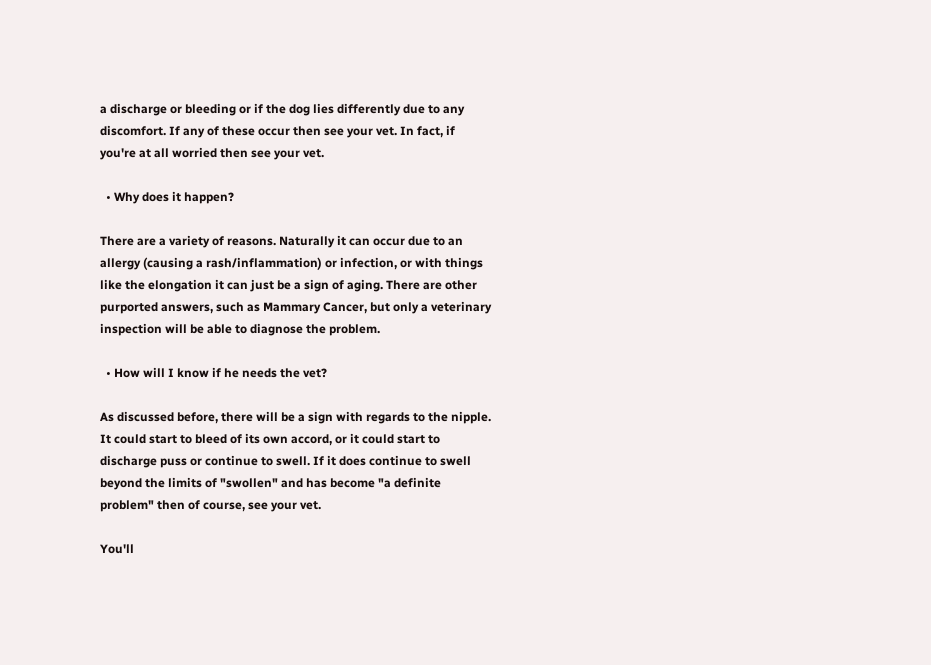a discharge or bleeding or if the dog lies differently due to any discomfort. If any of these occur then see your vet. In fact, if you're at all worried then see your vet.

  • Why does it happen?

There are a variety of reasons. Naturally it can occur due to an allergy (causing a rash/inflammation) or infection, or with things like the elongation it can just be a sign of aging. There are other purported answers, such as Mammary Cancer, but only a veterinary inspection will be able to diagnose the problem.

  • How will I know if he needs the vet?

As discussed before, there will be a sign with regards to the nipple. It could start to bleed of its own accord, or it could start to discharge puss or continue to swell. If it does continue to swell beyond the limits of "swollen" and has become "a definite problem" then of course, see your vet.

You'll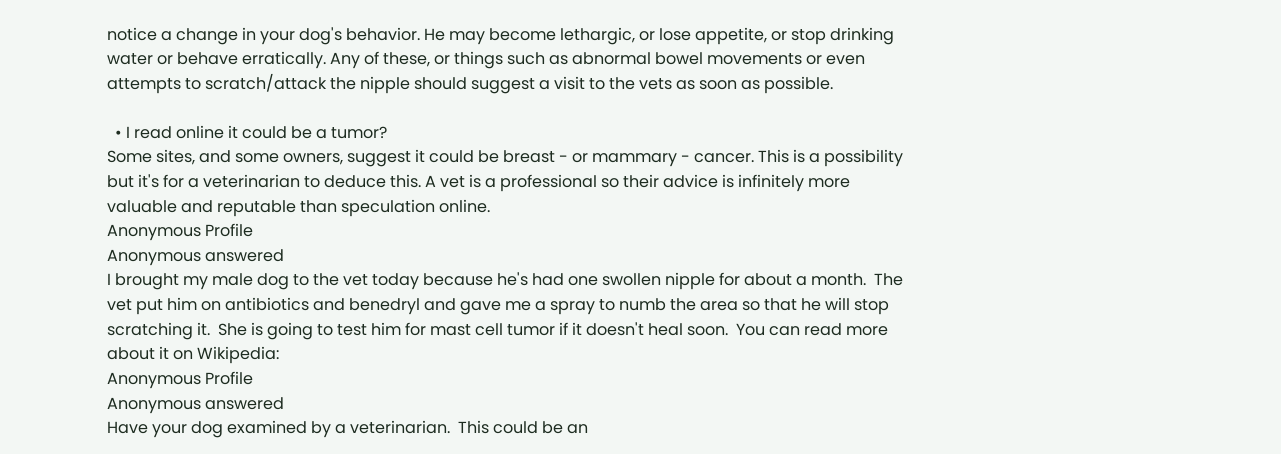notice a change in your dog's behavior. He may become lethargic, or lose appetite, or stop drinking water or behave erratically. Any of these, or things such as abnormal bowel movements or even attempts to scratch/attack the nipple should suggest a visit to the vets as soon as possible.

  • I read online it could be a tumor?
Some sites, and some owners, suggest it could be breast - or mammary - cancer. This is a possibility but it's for a veterinarian to deduce this. A vet is a professional so their advice is infinitely more valuable and reputable than speculation online.
Anonymous Profile
Anonymous answered
I brought my male dog to the vet today because he's had one swollen nipple for about a month.  The vet put him on antibiotics and benedryl and gave me a spray to numb the area so that he will stop scratching it.  She is going to test him for mast cell tumor if it doesn't heal soon.  You can read more about it on Wikipedia:
Anonymous Profile
Anonymous answered
Have your dog examined by a veterinarian.  This could be an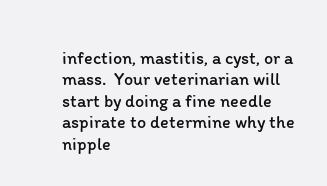infection, mastitis, a cyst, or a mass.  Your veterinarian will start by doing a fine needle aspirate to determine why the nipple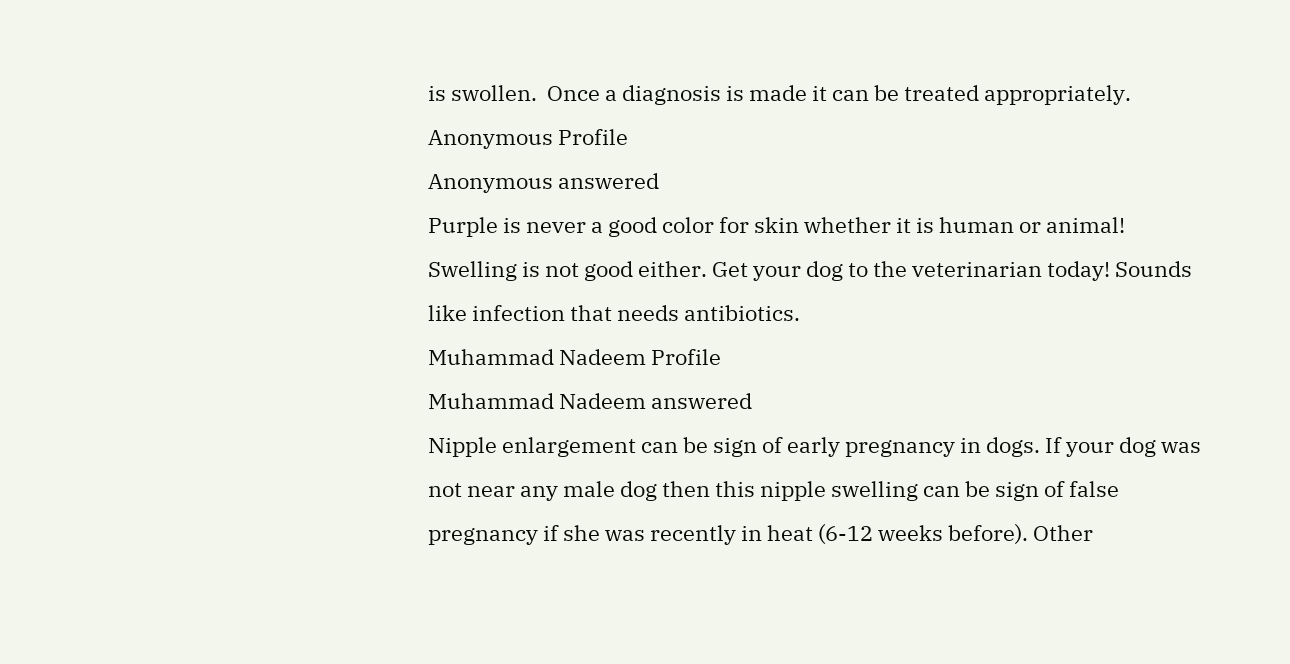is swollen.  Once a diagnosis is made it can be treated appropriately.
Anonymous Profile
Anonymous answered
Purple is never a good color for skin whether it is human or animal! Swelling is not good either. Get your dog to the veterinarian today! Sounds like infection that needs antibiotics.
Muhammad Nadeem Profile
Muhammad Nadeem answered
Nipple enlargement can be sign of early pregnancy in dogs. If your dog was not near any male dog then this nipple swelling can be sign of false pregnancy if she was recently in heat (6-12 weeks before). Other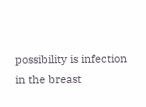possibility is infection in the breast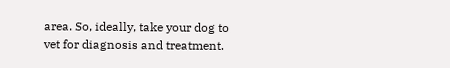area. So, ideally, take your dog to vet for diagnosis and treatment.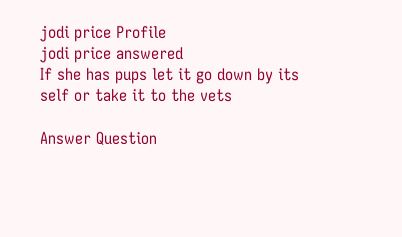jodi price Profile
jodi price answered
If she has pups let it go down by its self or take it to the vets

Answer Question